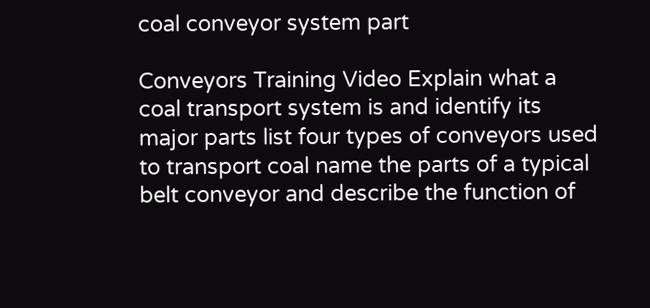coal conveyor system part

Conveyors Training Video Explain what a coal transport system is and identify its major parts list four types of conveyors used to transport coal name the parts of a typical belt conveyor and describe the function of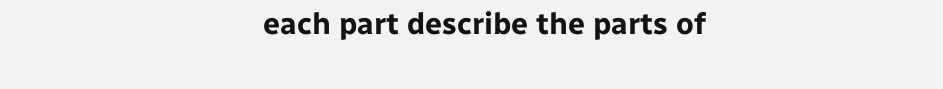each part describe the parts of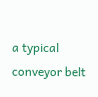a typical conveyor belt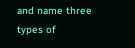and name three types of